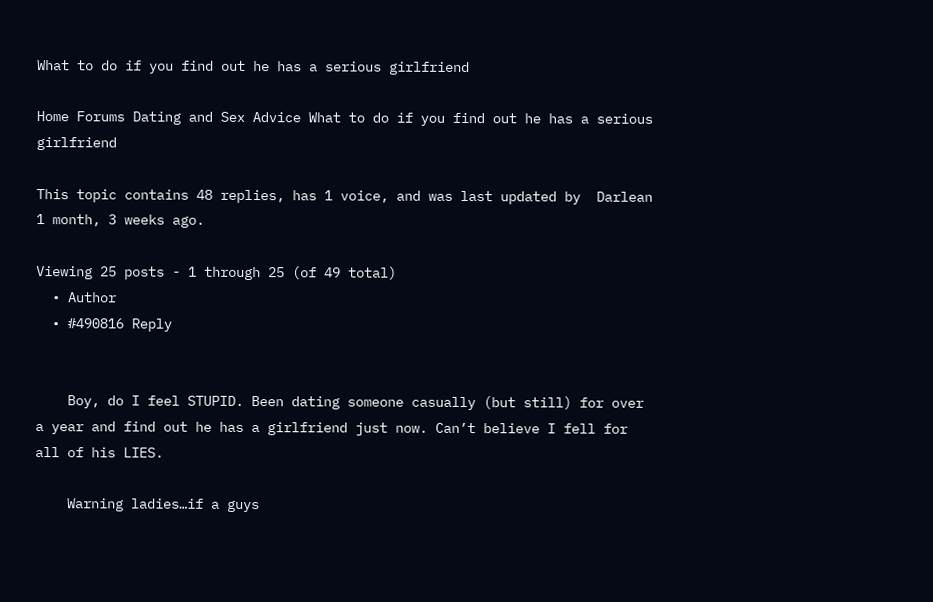What to do if you find out he has a serious girlfriend

Home Forums Dating and Sex Advice What to do if you find out he has a serious girlfriend

This topic contains 48 replies, has 1 voice, and was last updated by  Darlean 1 month, 3 weeks ago.

Viewing 25 posts - 1 through 25 (of 49 total)
  • Author
  • #490816 Reply


    Boy, do I feel STUPID. Been dating someone casually (but still) for over a year and find out he has a girlfriend just now. Can’t believe I fell for all of his LIES.

    Warning ladies…if a guys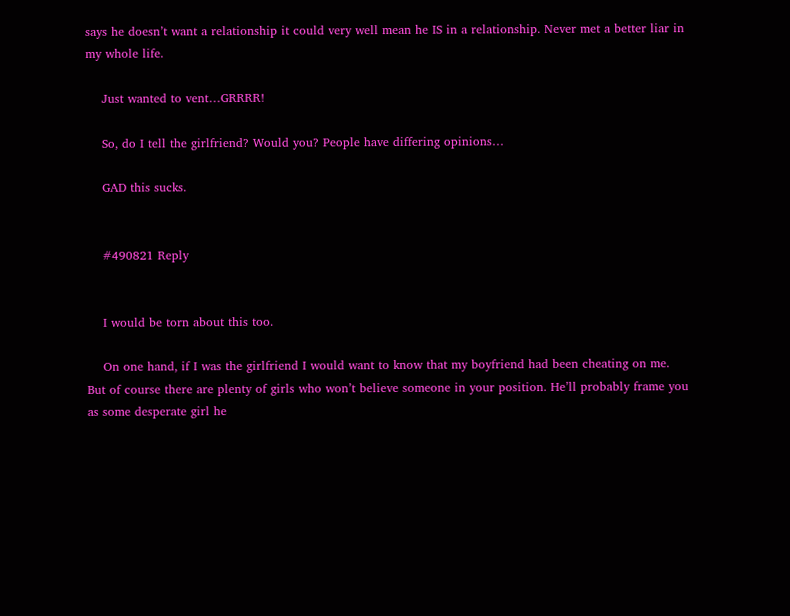says he doesn’t want a relationship it could very well mean he IS in a relationship. Never met a better liar in my whole life.

    Just wanted to vent…GRRRR!

    So, do I tell the girlfriend? Would you? People have differing opinions…

    GAD this sucks.


    #490821 Reply


    I would be torn about this too.

    On one hand, if I was the girlfriend I would want to know that my boyfriend had been cheating on me. But of course there are plenty of girls who won’t believe someone in your position. He’ll probably frame you as some desperate girl he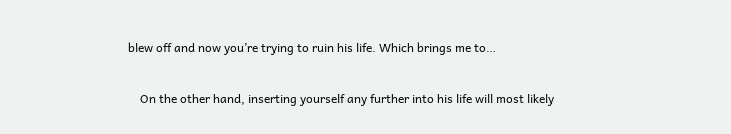blew off and now you’re trying to ruin his life. Which brings me to…

    On the other hand, inserting yourself any further into his life will most likely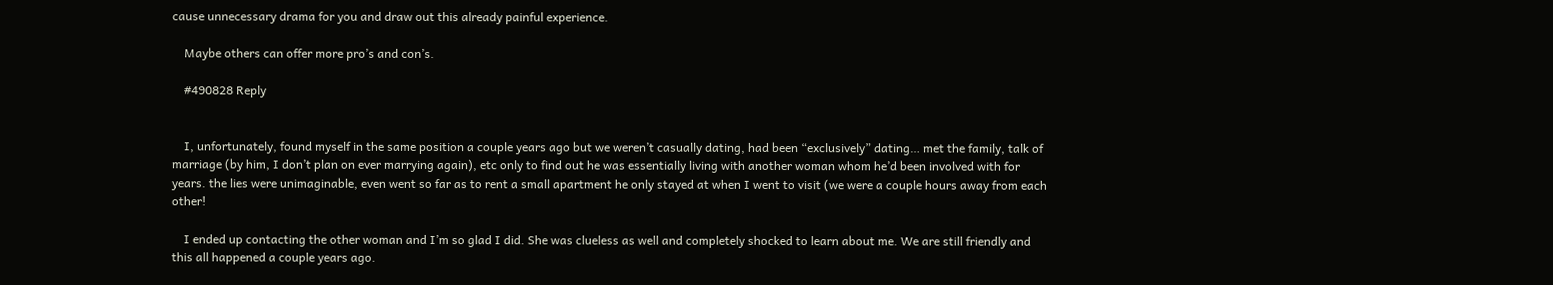cause unnecessary drama for you and draw out this already painful experience.

    Maybe others can offer more pro’s and con’s.

    #490828 Reply


    I, unfortunately, found myself in the same position a couple years ago but we weren’t casually dating, had been “exclusively” dating… met the family, talk of marriage (by him, I don’t plan on ever marrying again), etc only to find out he was essentially living with another woman whom he’d been involved with for years. the lies were unimaginable, even went so far as to rent a small apartment he only stayed at when I went to visit (we were a couple hours away from each other!

    I ended up contacting the other woman and I’m so glad I did. She was clueless as well and completely shocked to learn about me. We are still friendly and this all happened a couple years ago.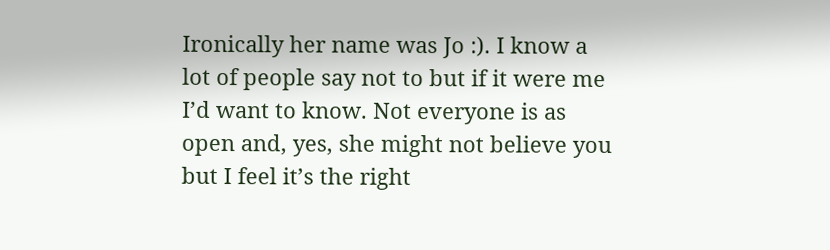Ironically her name was Jo :). I know a lot of people say not to but if it were me I’d want to know. Not everyone is as open and, yes, she might not believe you but I feel it’s the right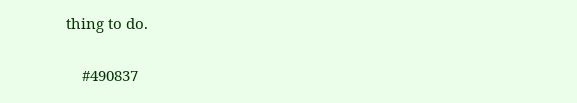thing to do.

    #490837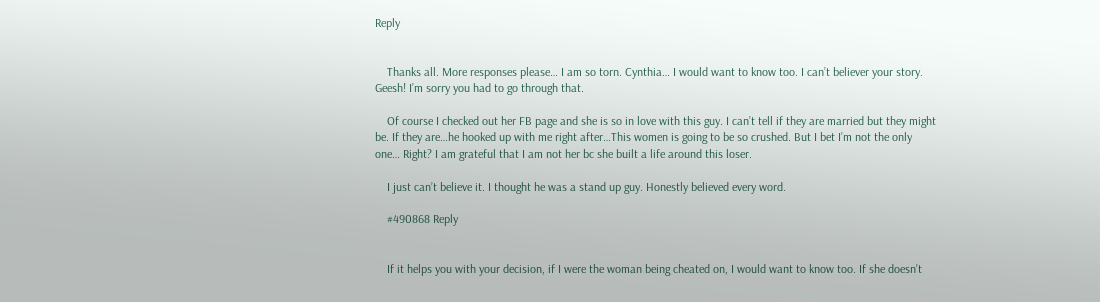Reply


    Thanks all. More responses please… I am so torn. Cynthia… I would want to know too. I can’t believer your story. Geesh! I’m sorry you had to go through that.

    Of course I checked out her FB page and she is so in love with this guy. I can’t tell if they are married but they might be. If they are…he hooked up with me right after…This women is going to be so crushed. But I bet I’m not the only one… Right? I am grateful that I am not her bc she built a life around this loser.

    I just can’t believe it. I thought he was a stand up guy. Honestly believed every word.

    #490868 Reply


    If it helps you with your decision, if I were the woman being cheated on, I would want to know too. If she doesn’t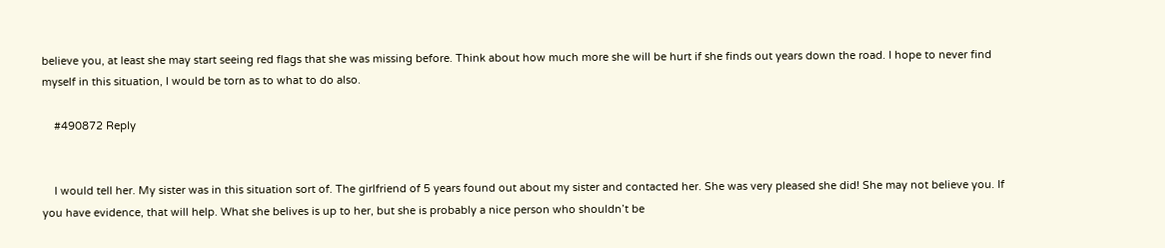believe you, at least she may start seeing red flags that she was missing before. Think about how much more she will be hurt if she finds out years down the road. I hope to never find myself in this situation, I would be torn as to what to do also.

    #490872 Reply


    I would tell her. My sister was in this situation sort of. The girlfriend of 5 years found out about my sister and contacted her. She was very pleased she did! She may not believe you. If you have evidence, that will help. What she belives is up to her, but she is probably a nice person who shouldn’t be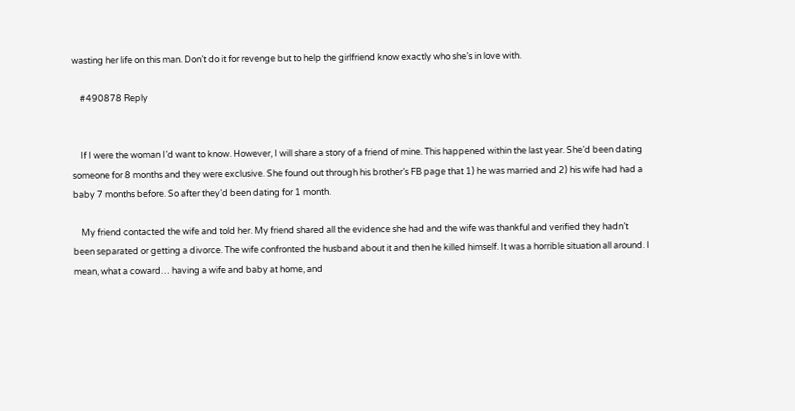wasting her life on this man. Don’t do it for revenge but to help the girlfriend know exactly who she’s in love with.

    #490878 Reply


    If I were the woman I’d want to know. However, I will share a story of a friend of mine. This happened within the last year. She’d been dating someone for 8 months and they were exclusive. She found out through his brother’s FB page that 1) he was married and 2) his wife had had a baby 7 months before. So after they’d been dating for 1 month.

    My friend contacted the wife and told her. My friend shared all the evidence she had and the wife was thankful and verified they hadn’t been separated or getting a divorce. The wife confronted the husband about it and then he killed himself. It was a horrible situation all around. I mean, what a coward… having a wife and baby at home, and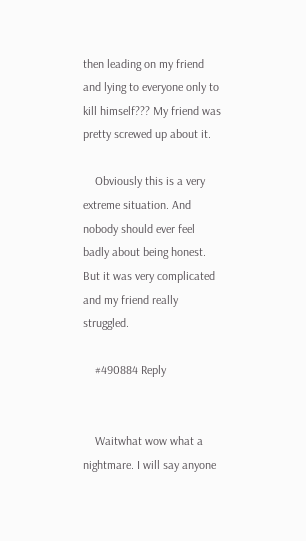then leading on my friend and lying to everyone only to kill himself??? My friend was pretty screwed up about it.

    Obviously this is a very extreme situation. And nobody should ever feel badly about being honest. But it was very complicated and my friend really struggled.

    #490884 Reply


    Waitwhat wow what a nightmare. I will say anyone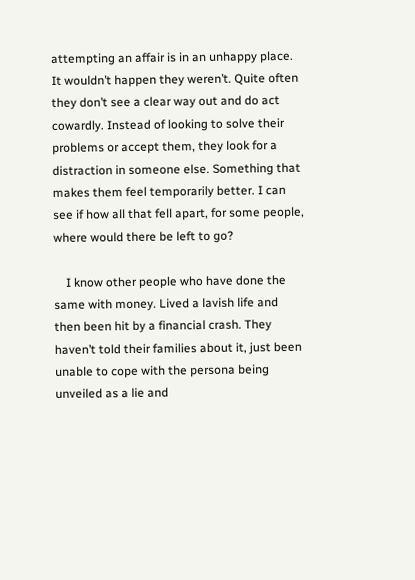attempting an affair is in an unhappy place. It wouldn’t happen they weren’t. Quite often they don’t see a clear way out and do act cowardly. Instead of looking to solve their problems or accept them, they look for a distraction in someone else. Something that makes them feel temporarily better. I can see if how all that fell apart, for some people, where would there be left to go?

    I know other people who have done the same with money. Lived a lavish life and then been hit by a financial crash. They haven’t told their families about it, just been unable to cope with the persona being unveiled as a lie and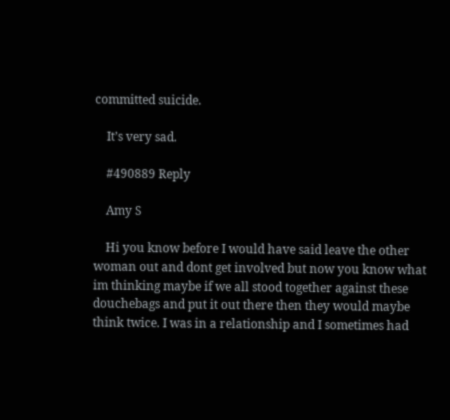committed suicide.

    It’s very sad.

    #490889 Reply

    Amy S

    Hi you know before I would have said leave the other woman out and dont get involved but now you know what im thinking maybe if we all stood together against these douchebags and put it out there then they would maybe think twice. I was in a relationship and I sometimes had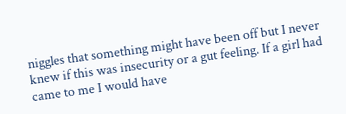niggles that something might have been off but I never knew if this was insecurity or a gut feeling. If a girl had came to me I would have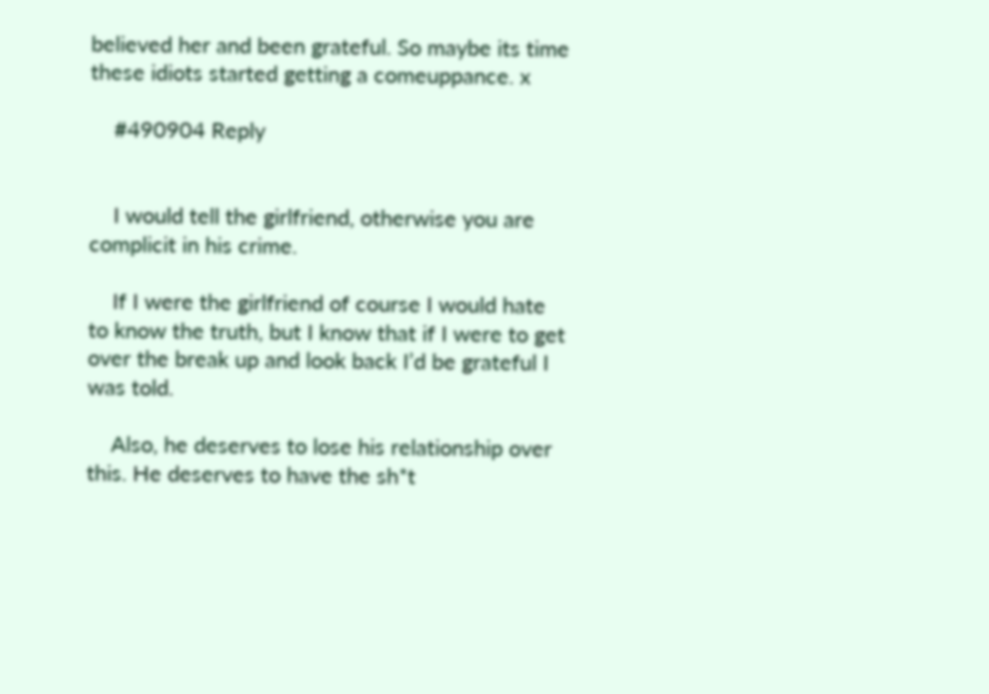believed her and been grateful. So maybe its time these idiots started getting a comeuppance. x

    #490904 Reply


    I would tell the girlfriend, otherwise you are complicit in his crime.

    If I were the girlfriend of course I would hate to know the truth, but I know that if I were to get over the break up and look back I’d be grateful I was told.

    Also, he deserves to lose his relationship over this. He deserves to have the sh*t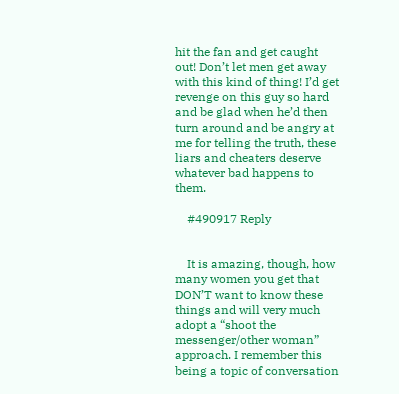hit the fan and get caught out! Don’t let men get away with this kind of thing! I’d get revenge on this guy so hard and be glad when he’d then turn around and be angry at me for telling the truth, these liars and cheaters deserve whatever bad happens to them.

    #490917 Reply


    It is amazing, though, how many women you get that DON’T want to know these things and will very much adopt a “shoot the messenger/other woman” approach. I remember this being a topic of conversation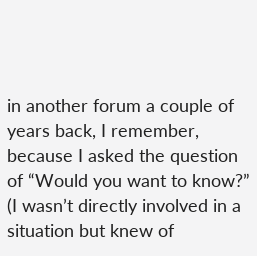in another forum a couple of years back, I remember, because I asked the question of “Would you want to know?” (I wasn’t directly involved in a situation but knew of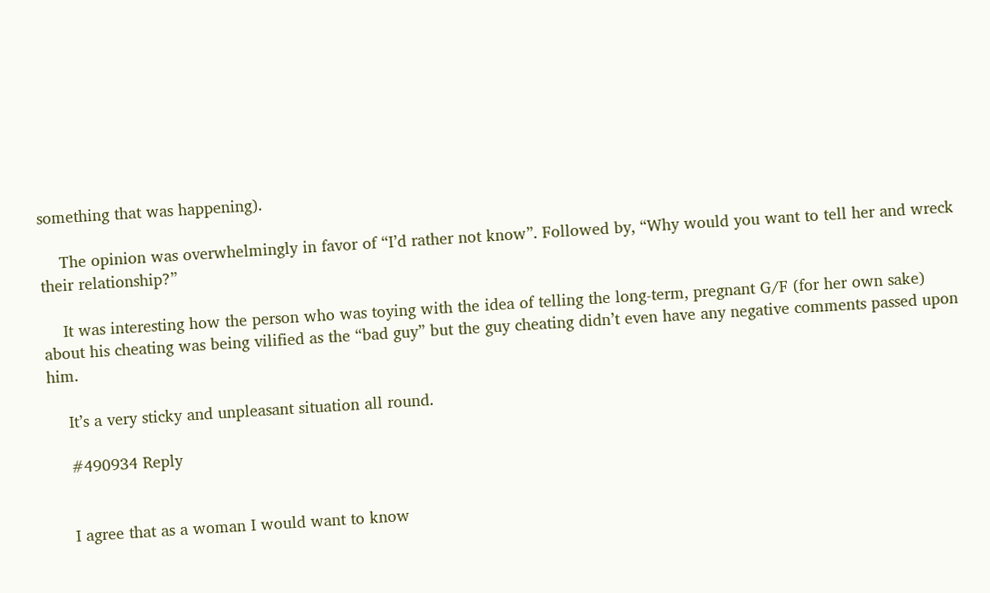something that was happening).

    The opinion was overwhelmingly in favor of “I’d rather not know”. Followed by, “Why would you want to tell her and wreck their relationship?”

    It was interesting how the person who was toying with the idea of telling the long-term, pregnant G/F (for her own sake) about his cheating was being vilified as the “bad guy” but the guy cheating didn’t even have any negative comments passed upon him.

    It’s a very sticky and unpleasant situation all round.

    #490934 Reply


    I agree that as a woman I would want to know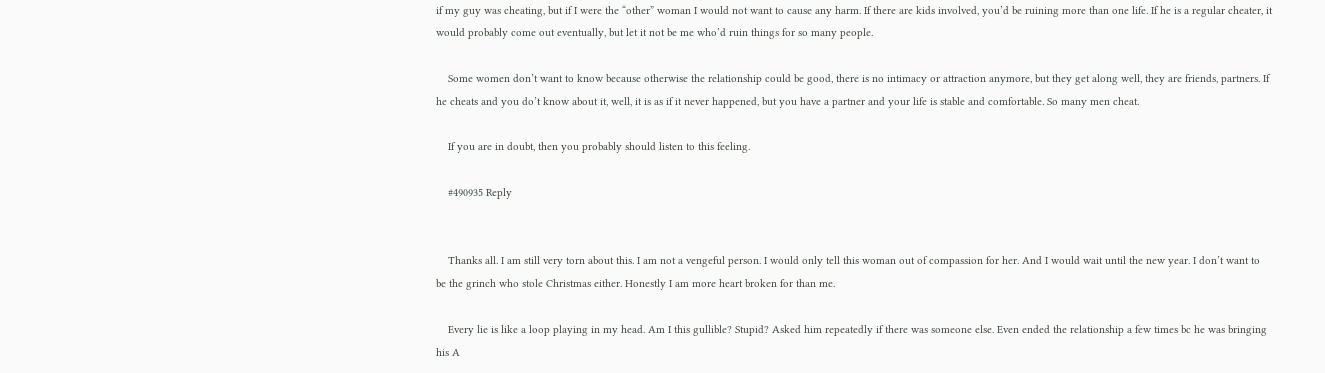if my guy was cheating, but if I were the “other” woman I would not want to cause any harm. If there are kids involved, you’d be ruining more than one life. If he is a regular cheater, it would probably come out eventually, but let it not be me who’d ruin things for so many people.

    Some women don’t want to know because otherwise the relationship could be good, there is no intimacy or attraction anymore, but they get along well, they are friends, partners. If he cheats and you do’t know about it, well, it is as if it never happened, but you have a partner and your life is stable and comfortable. So many men cheat.

    If you are in doubt, then you probably should listen to this feeling.

    #490935 Reply


    Thanks all. I am still very torn about this. I am not a vengeful person. I would only tell this woman out of compassion for her. And I would wait until the new year. I don’t want to be the grinch who stole Christmas either. Honestly I am more heart broken for than me.

    Every lie is like a loop playing in my head. Am I this gullible? Stupid? Asked him repeatedly if there was someone else. Even ended the relationship a few times bc he was bringing his A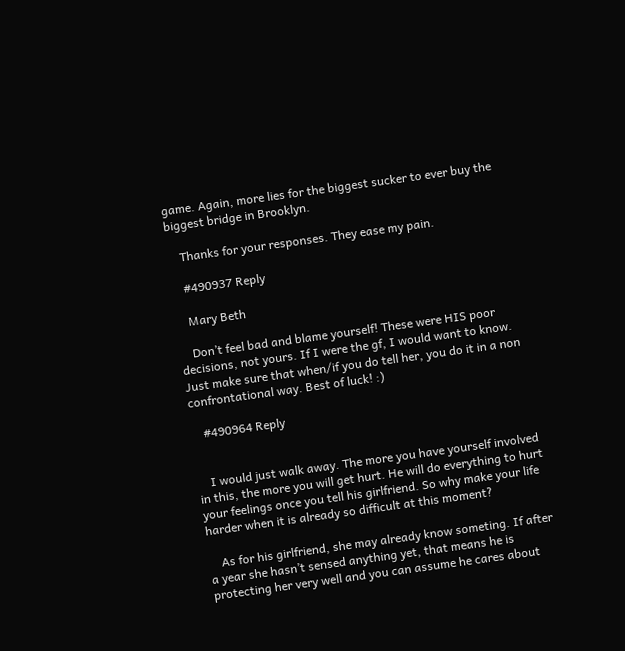game. Again, more lies for the biggest sucker to ever buy the biggest bridge in Brooklyn.

    Thanks for your responses. They ease my pain.

    #490937 Reply

    Mary Beth

    Don’t feel bad and blame yourself! These were HIS poor decisions, not yours. If I were the gf, I would want to know. Just make sure that when/if you do tell her, you do it in a non confrontational way. Best of luck! :)

    #490964 Reply


    I would just walk away. The more you have yourself involved in this, the more you will get hurt. He will do everything to hurt your feelings once you tell his girlfriend. So why make your life harder when it is already so difficult at this moment?

    As for his girlfriend, she may already know someting. If after a year she hasn’t sensed anything yet, that means he is protecting her very well and you can assume he cares about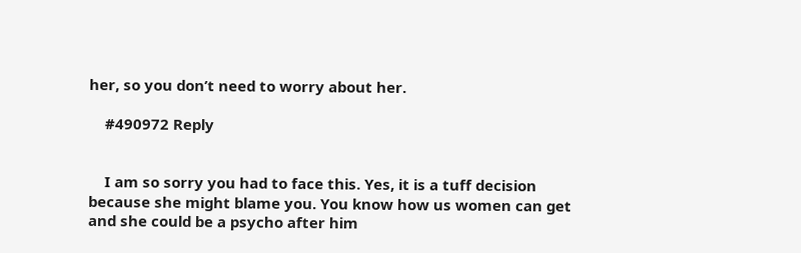her, so you don’t need to worry about her.

    #490972 Reply


    I am so sorry you had to face this. Yes, it is a tuff decision because she might blame you. You know how us women can get and she could be a psycho after him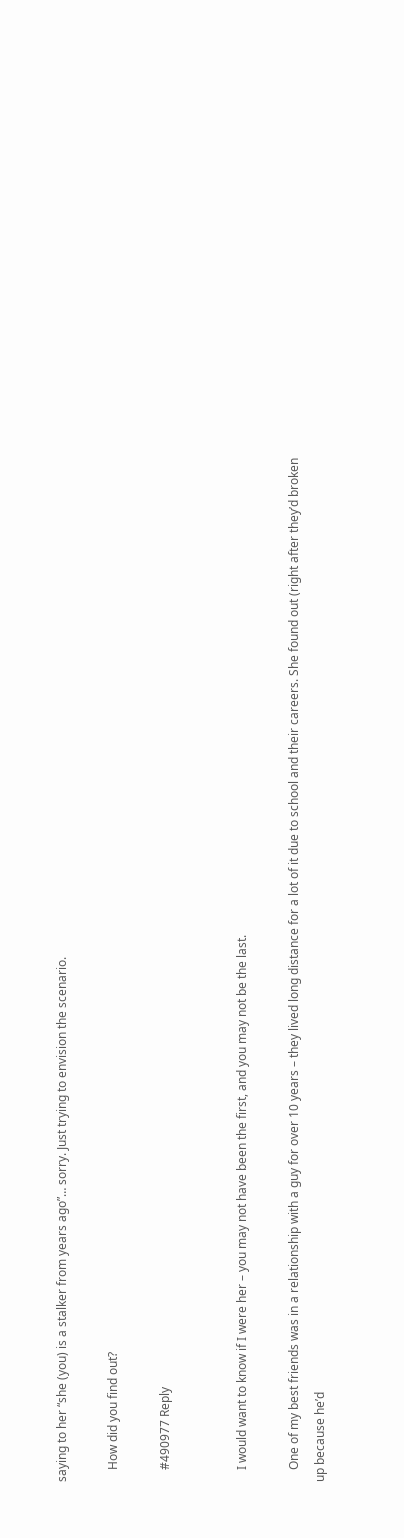saying to her “she (you) is a stalker from years ago”… sorry. Just trying to envision the scenario.

    How did you find out?

    #490977 Reply


    I would want to know if I were her – you may not have been the first, and you may not be the last.

    One of my best friends was in a relationship with a guy for over 10 years – they lived long distance for a lot of it due to school and their careers. She found out (right after they’d broken up because he’d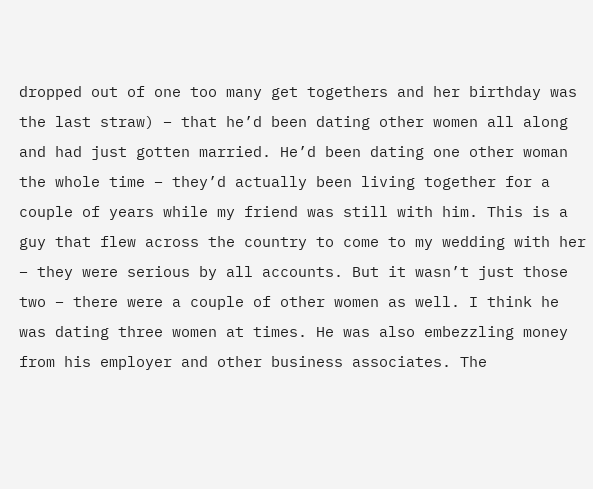dropped out of one too many get togethers and her birthday was the last straw) – that he’d been dating other women all along and had just gotten married. He’d been dating one other woman the whole time – they’d actually been living together for a couple of years while my friend was still with him. This is a guy that flew across the country to come to my wedding with her – they were serious by all accounts. But it wasn’t just those two – there were a couple of other women as well. I think he was dating three women at times. He was also embezzling money from his employer and other business associates. The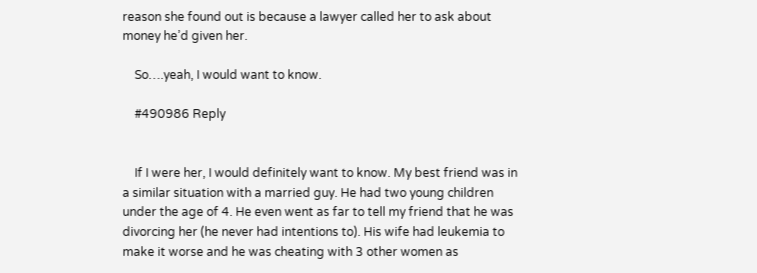reason she found out is because a lawyer called her to ask about money he’d given her.

    So….yeah, I would want to know.

    #490986 Reply


    If I were her, I would definitely want to know. My best friend was in a similar situation with a married guy. He had two young children under the age of 4. He even went as far to tell my friend that he was divorcing her (he never had intentions to). His wife had leukemia to make it worse and he was cheating with 3 other women as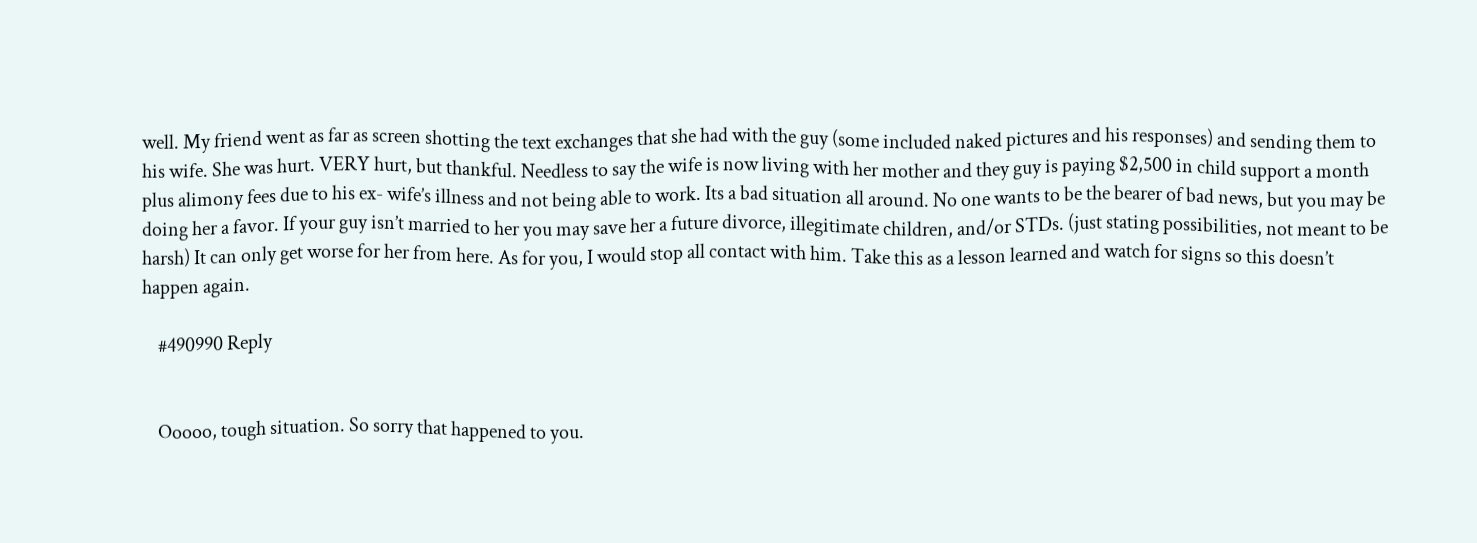well. My friend went as far as screen shotting the text exchanges that she had with the guy (some included naked pictures and his responses) and sending them to his wife. She was hurt. VERY hurt, but thankful. Needless to say the wife is now living with her mother and they guy is paying $2,500 in child support a month plus alimony fees due to his ex- wife’s illness and not being able to work. Its a bad situation all around. No one wants to be the bearer of bad news, but you may be doing her a favor. If your guy isn’t married to her you may save her a future divorce, illegitimate children, and/or STDs. (just stating possibilities, not meant to be harsh) It can only get worse for her from here. As for you, I would stop all contact with him. Take this as a lesson learned and watch for signs so this doesn’t happen again.

    #490990 Reply


    Ooooo, tough situation. So sorry that happened to you.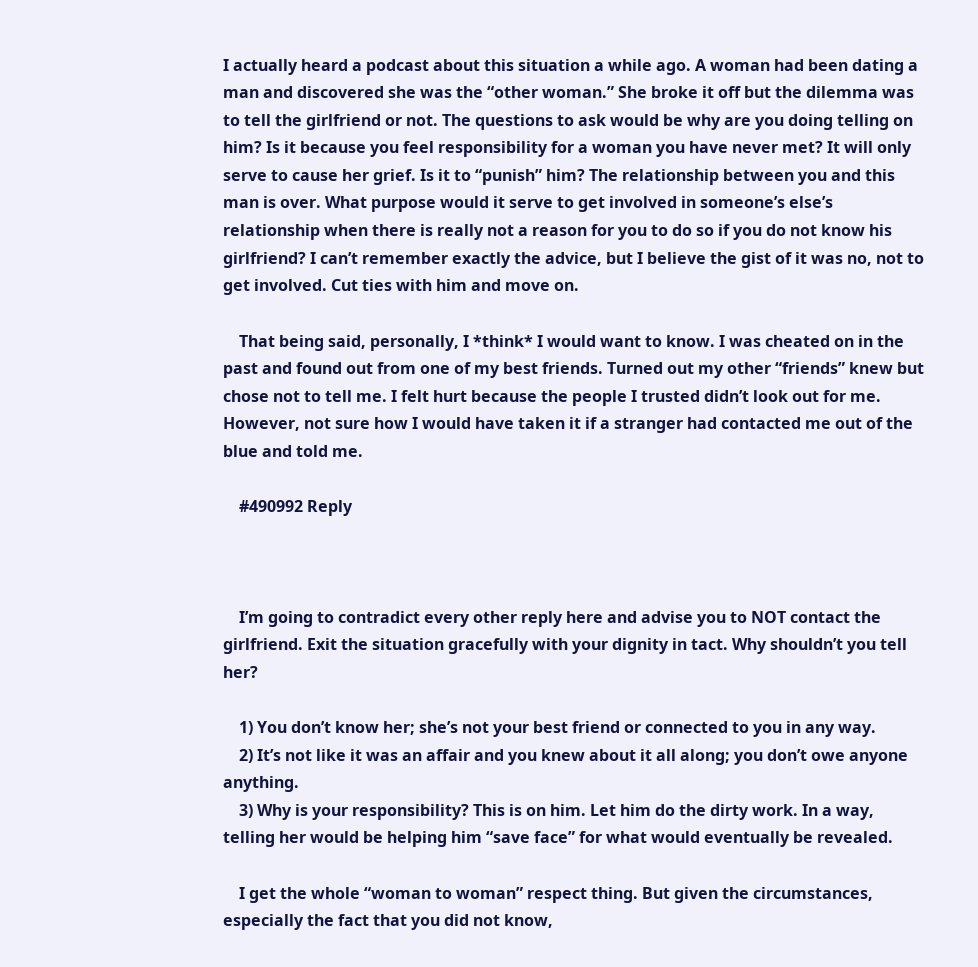I actually heard a podcast about this situation a while ago. A woman had been dating a man and discovered she was the “other woman.” She broke it off but the dilemma was to tell the girlfriend or not. The questions to ask would be why are you doing telling on him? Is it because you feel responsibility for a woman you have never met? It will only serve to cause her grief. Is it to “punish” him? The relationship between you and this man is over. What purpose would it serve to get involved in someone’s else’s relationship when there is really not a reason for you to do so if you do not know his girlfriend? I can’t remember exactly the advice, but I believe the gist of it was no, not to get involved. Cut ties with him and move on.

    That being said, personally, I *think* I would want to know. I was cheated on in the past and found out from one of my best friends. Turned out my other “friends” knew but chose not to tell me. I felt hurt because the people I trusted didn’t look out for me. However, not sure how I would have taken it if a stranger had contacted me out of the blue and told me.

    #490992 Reply



    I’m going to contradict every other reply here and advise you to NOT contact the girlfriend. Exit the situation gracefully with your dignity in tact. Why shouldn’t you tell her?

    1) You don’t know her; she’s not your best friend or connected to you in any way.
    2) It’s not like it was an affair and you knew about it all along; you don’t owe anyone anything.
    3) Why is your responsibility? This is on him. Let him do the dirty work. In a way, telling her would be helping him “save face” for what would eventually be revealed.

    I get the whole “woman to woman” respect thing. But given the circumstances, especially the fact that you did not know,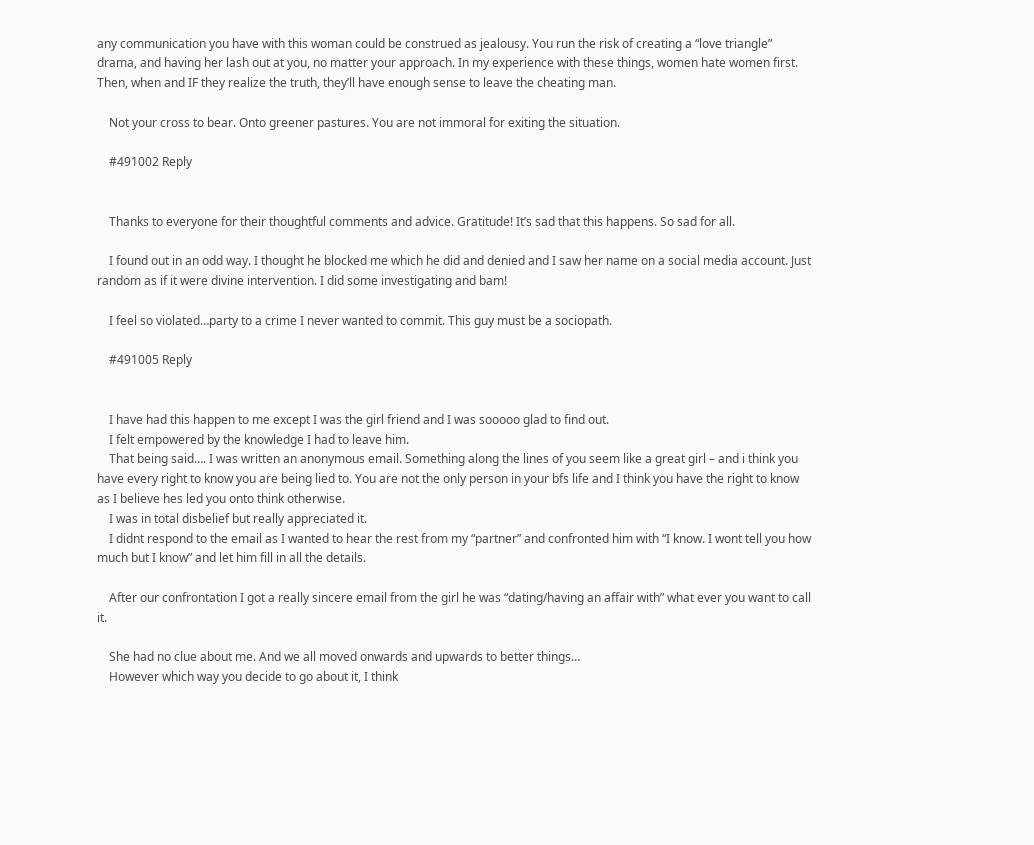any communication you have with this woman could be construed as jealousy. You run the risk of creating a “love triangle” drama, and having her lash out at you, no matter your approach. In my experience with these things, women hate women first. Then, when and IF they realize the truth, they’ll have enough sense to leave the cheating man.

    Not your cross to bear. Onto greener pastures. You are not immoral for exiting the situation.

    #491002 Reply


    Thanks to everyone for their thoughtful comments and advice. Gratitude! It’s sad that this happens. So sad for all.

    I found out in an odd way. I thought he blocked me which he did and denied and I saw her name on a social media account. Just random as if it were divine intervention. I did some investigating and bam!

    I feel so violated…party to a crime I never wanted to commit. This guy must be a sociopath.

    #491005 Reply


    I have had this happen to me except I was the girl friend and I was sooooo glad to find out.
    I felt empowered by the knowledge I had to leave him.
    That being said…. I was written an anonymous email. Something along the lines of you seem like a great girl – and i think you have every right to know you are being lied to. You are not the only person in your bfs life and I think you have the right to know as I believe hes led you onto think otherwise.
    I was in total disbelief but really appreciated it.
    I didnt respond to the email as I wanted to hear the rest from my “partner” and confronted him with “I know. I wont tell you how much but I know” and let him fill in all the details.

    After our confrontation I got a really sincere email from the girl he was “dating/having an affair with” what ever you want to call it.

    She had no clue about me. And we all moved onwards and upwards to better things…
    However which way you decide to go about it, I think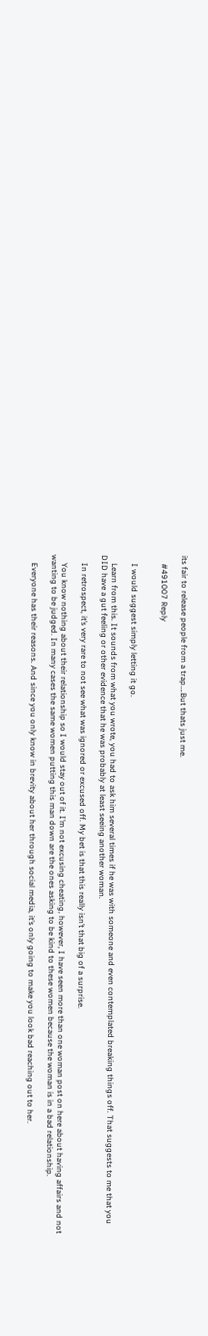its fair to release people from a trap….But thats just me.

    #491007 Reply


    I would suggest simply letting it go.

    Learn from this. It sounds from what you wrote, you had to ask him several times if he was with someone and even contemplated breaking things off. That suggests to me that you DID have a gut feeling or other evidence that he was probably at least seeing another woman.

    In retrospect, it’s very rare to not see what was ignored or excused off. My bet is that this really isn’t that big of a surprise.

    You know nothing about their relationship so I would stay out of it. I’m not excusing cheating, however, I have seen more than one woman post on here about having affairs and not wanting to be judged. In many cases the same women putting this man down are the ones asking to be kind to these women because the woman is in a bad relationship.

    Everyone has their reasons. And since you only know in brevity about her through social media, it’s only going to make you look bad reaching out to her.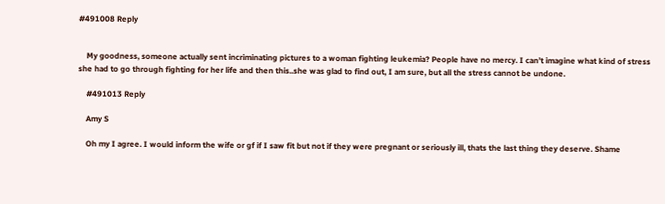#491008 Reply


    My goodness, someone actually sent incriminating pictures to a woman fighting leukemia? People have no mercy. I can’t imagine what kind of stress she had to go through fighting for her life and then this..she was glad to find out, I am sure, but all the stress cannot be undone.

    #491013 Reply

    Amy S

    Oh my I agree. I would inform the wife or gf if I saw fit but not if they were pregnant or seriously ill, thats the last thing they deserve. Shame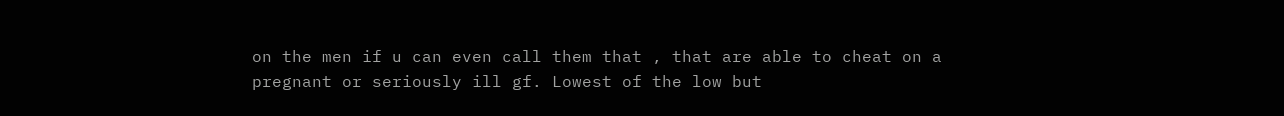on the men if u can even call them that , that are able to cheat on a pregnant or seriously ill gf. Lowest of the low but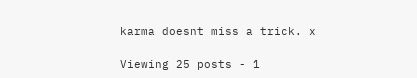karma doesnt miss a trick. x

Viewing 25 posts - 1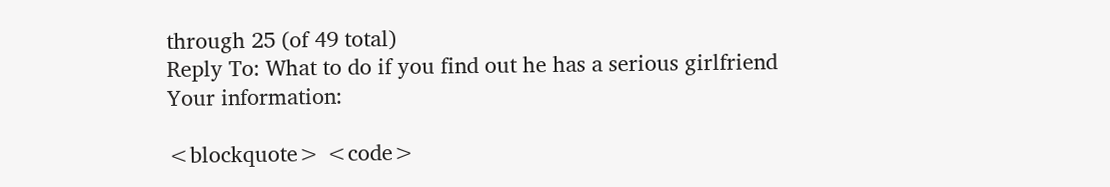through 25 (of 49 total)
Reply To: What to do if you find out he has a serious girlfriend
Your information:

<blockquote> <code>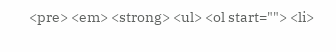<pre> <em> <strong> <ul> <ol start=""> <li>